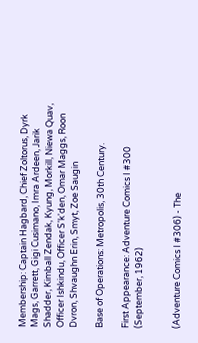Membership: Captain Hagbard, Chief Zoltorus, Dyrk Mags, Garrett, Gigi Cusimano, Imra Ardeen, Jarik Shadder, Kimball Zendak, Kyung, Morkill, Niewa Quav, Officer Ishkindu, Officer S'k'den, Omar Maggs, Roon Dvron, Shvaughn Erin, Smyt, Zoe Saugin

Base of Operations: Metropolis, 30th Century.

First Appearance: Adventure Comics I #300 (September, 1962)


(Adventure Comics I #306) - The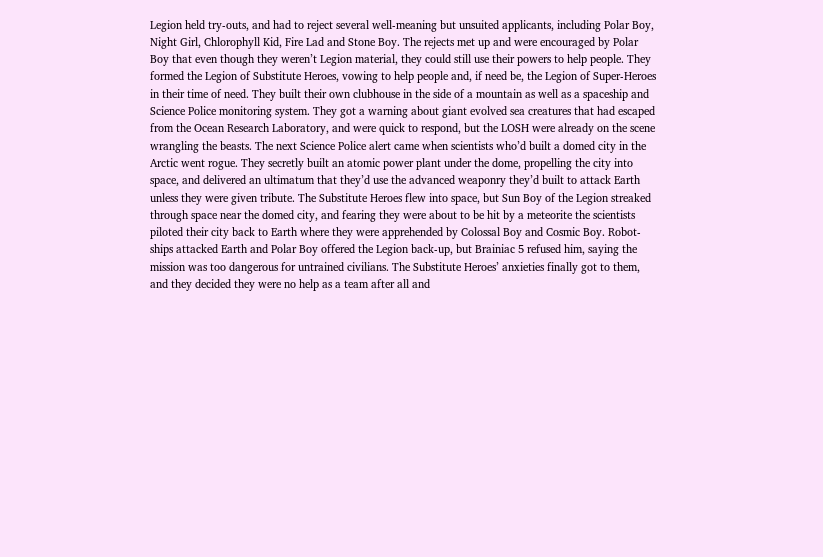Legion held try-outs, and had to reject several well-meaning but unsuited applicants, including Polar Boy, Night Girl, Chlorophyll Kid, Fire Lad and Stone Boy. The rejects met up and were encouraged by Polar Boy that even though they weren’t Legion material, they could still use their powers to help people. They formed the Legion of Substitute Heroes, vowing to help people and, if need be, the Legion of Super-Heroes in their time of need. They built their own clubhouse in the side of a mountain as well as a spaceship and Science Police monitoring system. They got a warning about giant evolved sea creatures that had escaped from the Ocean Research Laboratory, and were quick to respond, but the LOSH were already on the scene wrangling the beasts. The next Science Police alert came when scientists who’d built a domed city in the Arctic went rogue. They secretly built an atomic power plant under the dome, propelling the city into space, and delivered an ultimatum that they’d use the advanced weaponry they’d built to attack Earth unless they were given tribute. The Substitute Heroes flew into space, but Sun Boy of the Legion streaked through space near the domed city, and fearing they were about to be hit by a meteorite the scientists piloted their city back to Earth where they were apprehended by Colossal Boy and Cosmic Boy. Robot-ships attacked Earth and Polar Boy offered the Legion back-up, but Brainiac 5 refused him, saying the mission was too dangerous for untrained civilians. The Substitute Heroes’ anxieties finally got to them, and they decided they were no help as a team after all and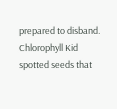prepared to disband. Chlorophyll Kid spotted seeds that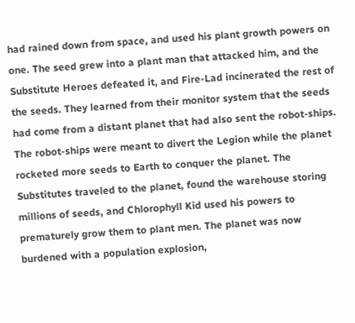had rained down from space, and used his plant growth powers on one. The seed grew into a plant man that attacked him, and the Substitute Heroes defeated it, and Fire-Lad incinerated the rest of the seeds. They learned from their monitor system that the seeds had come from a distant planet that had also sent the robot-ships. The robot-ships were meant to divert the Legion while the planet rocketed more seeds to Earth to conquer the planet. The Substitutes traveled to the planet, found the warehouse storing millions of seeds, and Chlorophyll Kid used his powers to prematurely grow them to plant men. The planet was now burdened with a population explosion,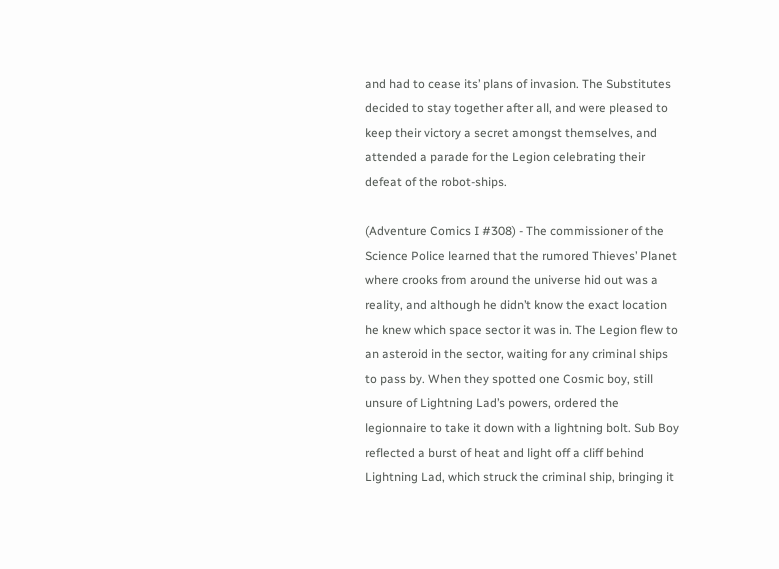and had to cease its’ plans of invasion. The Substitutes decided to stay together after all, and were pleased to keep their victory a secret amongst themselves, and attended a parade for the Legion celebrating their defeat of the robot-ships.

(Adventure Comics I #308) - The commissioner of the Science Police learned that the rumored Thieves’ Planet where crooks from around the universe hid out was a reality, and although he didn’t know the exact location he knew which space sector it was in. The Legion flew to an asteroid in the sector, waiting for any criminal ships to pass by. When they spotted one Cosmic boy, still unsure of Lightning Lad’s powers, ordered the legionnaire to take it down with a lightning bolt. Sub Boy reflected a burst of heat and light off a cliff behind Lightning Lad, which struck the criminal ship, bringing it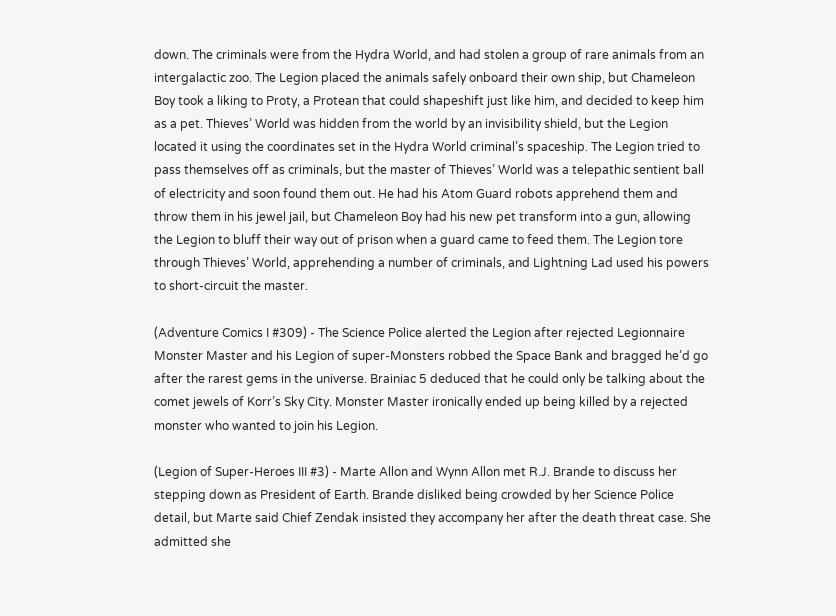down. The criminals were from the Hydra World, and had stolen a group of rare animals from an intergalactic zoo. The Legion placed the animals safely onboard their own ship, but Chameleon Boy took a liking to Proty, a Protean that could shapeshift just like him, and decided to keep him as a pet. Thieves’ World was hidden from the world by an invisibility shield, but the Legion located it using the coordinates set in the Hydra World criminal’s spaceship. The Legion tried to pass themselves off as criminals, but the master of Thieves’ World was a telepathic sentient ball of electricity and soon found them out. He had his Atom Guard robots apprehend them and throw them in his jewel jail, but Chameleon Boy had his new pet transform into a gun, allowing the Legion to bluff their way out of prison when a guard came to feed them. The Legion tore through Thieves’ World, apprehending a number of criminals, and Lightning Lad used his powers to short-circuit the master.

(Adventure Comics I #309) - The Science Police alerted the Legion after rejected Legionnaire Monster Master and his Legion of super-Monsters robbed the Space Bank and bragged he’d go after the rarest gems in the universe. Brainiac 5 deduced that he could only be talking about the comet jewels of Korr’s Sky City. Monster Master ironically ended up being killed by a rejected monster who wanted to join his Legion.

(Legion of Super-Heroes III #3) - Marte Allon and Wynn Allon met R.J. Brande to discuss her stepping down as President of Earth. Brande disliked being crowded by her Science Police detail, but Marte said Chief Zendak insisted they accompany her after the death threat case. She admitted she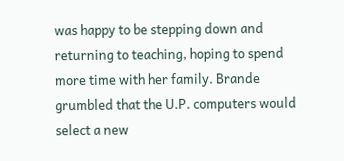was happy to be stepping down and returning to teaching, hoping to spend more time with her family. Brande grumbled that the U.P. computers would select a new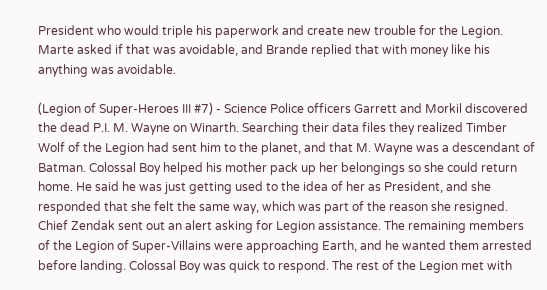President who would triple his paperwork and create new trouble for the Legion. Marte asked if that was avoidable, and Brande replied that with money like his anything was avoidable.

(Legion of Super-Heroes III #7) - Science Police officers Garrett and Morkil discovered the dead P.I. M. Wayne on Winarth. Searching their data files they realized Timber Wolf of the Legion had sent him to the planet, and that M. Wayne was a descendant of Batman. Colossal Boy helped his mother pack up her belongings so she could return home. He said he was just getting used to the idea of her as President, and she responded that she felt the same way, which was part of the reason she resigned. Chief Zendak sent out an alert asking for Legion assistance. The remaining members of the Legion of Super-Villains were approaching Earth, and he wanted them arrested before landing. Colossal Boy was quick to respond. The rest of the Legion met with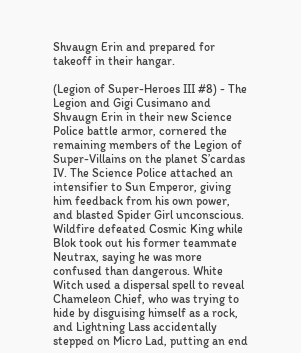Shvaugn Erin and prepared for takeoff in their hangar.

(Legion of Super-Heroes III #8) - The Legion and Gigi Cusimano and Shvaugn Erin in their new Science Police battle armor, cornered the remaining members of the Legion of Super-Villains on the planet S’cardas IV. The Science Police attached an intensifier to Sun Emperor, giving him feedback from his own power, and blasted Spider Girl unconscious. Wildfire defeated Cosmic King while Blok took out his former teammate Neutrax, saying he was more confused than dangerous. White Witch used a dispersal spell to reveal Chameleon Chief, who was trying to hide by disguising himself as a rock, and Lightning Lass accidentally stepped on Micro Lad, putting an end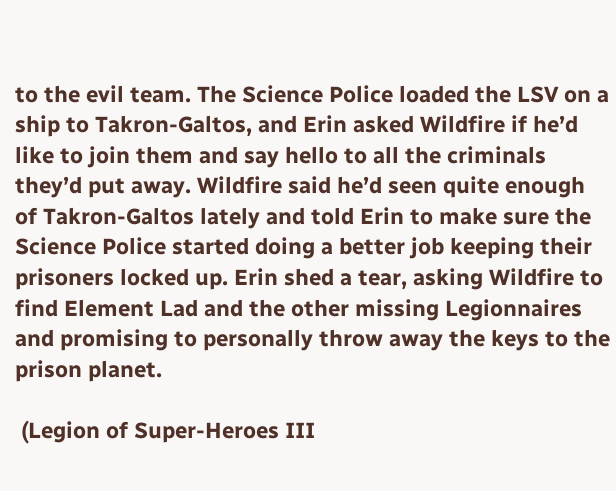to the evil team. The Science Police loaded the LSV on a ship to Takron-Galtos, and Erin asked Wildfire if he’d like to join them and say hello to all the criminals they’d put away. Wildfire said he’d seen quite enough of Takron-Galtos lately and told Erin to make sure the Science Police started doing a better job keeping their prisoners locked up. Erin shed a tear, asking Wildfire to find Element Lad and the other missing Legionnaires and promising to personally throw away the keys to the prison planet.

 (Legion of Super-Heroes III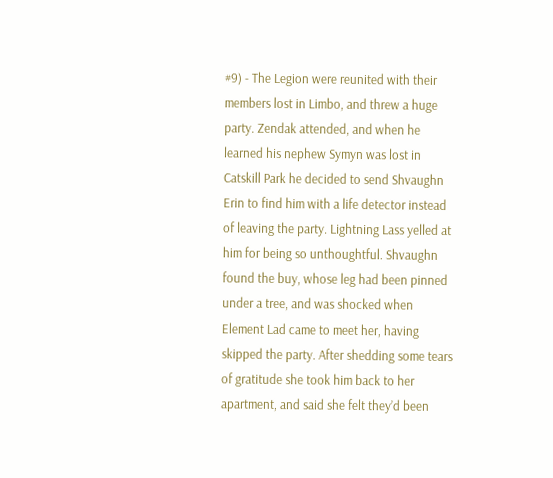#9) - The Legion were reunited with their members lost in Limbo, and threw a huge party. Zendak attended, and when he learned his nephew Symyn was lost in Catskill Park he decided to send Shvaughn Erin to find him with a life detector instead of leaving the party. Lightning Lass yelled at him for being so unthoughtful. Shvaughn found the buy, whose leg had been pinned under a tree, and was shocked when Element Lad came to meet her, having skipped the party. After shedding some tears of gratitude she took him back to her apartment, and said she felt they’d been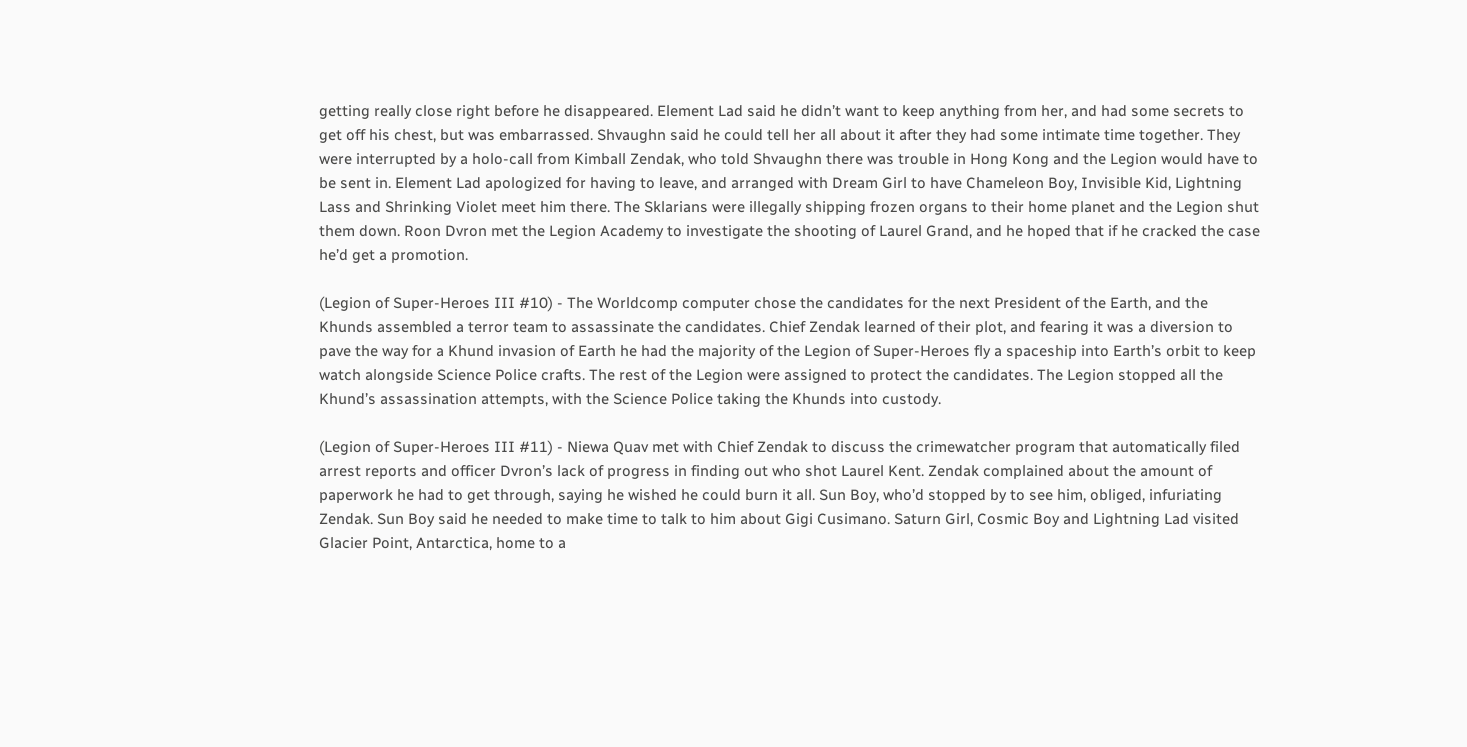getting really close right before he disappeared. Element Lad said he didn’t want to keep anything from her, and had some secrets to get off his chest, but was embarrassed. Shvaughn said he could tell her all about it after they had some intimate time together. They were interrupted by a holo-call from Kimball Zendak, who told Shvaughn there was trouble in Hong Kong and the Legion would have to be sent in. Element Lad apologized for having to leave, and arranged with Dream Girl to have Chameleon Boy, Invisible Kid, Lightning Lass and Shrinking Violet meet him there. The Sklarians were illegally shipping frozen organs to their home planet and the Legion shut them down. Roon Dvron met the Legion Academy to investigate the shooting of Laurel Grand, and he hoped that if he cracked the case he’d get a promotion.

(Legion of Super-Heroes III #10) - The Worldcomp computer chose the candidates for the next President of the Earth, and the Khunds assembled a terror team to assassinate the candidates. Chief Zendak learned of their plot, and fearing it was a diversion to pave the way for a Khund invasion of Earth he had the majority of the Legion of Super-Heroes fly a spaceship into Earth’s orbit to keep watch alongside Science Police crafts. The rest of the Legion were assigned to protect the candidates. The Legion stopped all the Khund’s assassination attempts, with the Science Police taking the Khunds into custody.

(Legion of Super-Heroes III #11) - Niewa Quav met with Chief Zendak to discuss the crimewatcher program that automatically filed arrest reports and officer Dvron’s lack of progress in finding out who shot Laurel Kent. Zendak complained about the amount of paperwork he had to get through, saying he wished he could burn it all. Sun Boy, who’d stopped by to see him, obliged, infuriating Zendak. Sun Boy said he needed to make time to talk to him about Gigi Cusimano. Saturn Girl, Cosmic Boy and Lightning Lad visited Glacier Point, Antarctica, home to a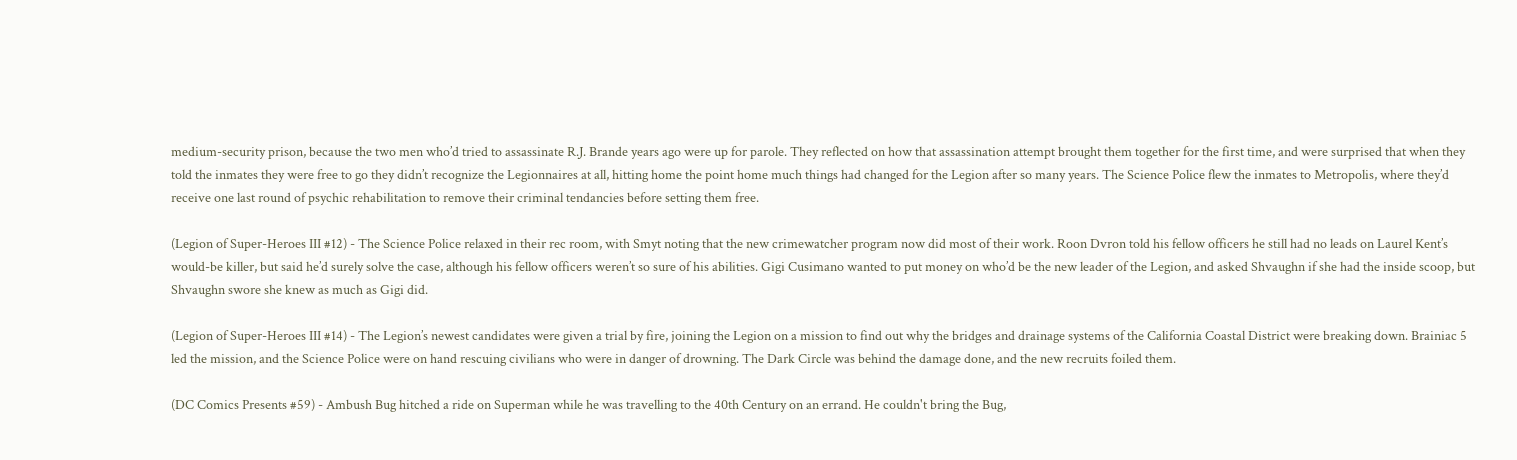medium-security prison, because the two men who’d tried to assassinate R.J. Brande years ago were up for parole. They reflected on how that assassination attempt brought them together for the first time, and were surprised that when they told the inmates they were free to go they didn’t recognize the Legionnaires at all, hitting home the point home much things had changed for the Legion after so many years. The Science Police flew the inmates to Metropolis, where they’d receive one last round of psychic rehabilitation to remove their criminal tendancies before setting them free.

(Legion of Super-Heroes III #12) - The Science Police relaxed in their rec room, with Smyt noting that the new crimewatcher program now did most of their work. Roon Dvron told his fellow officers he still had no leads on Laurel Kent’s would-be killer, but said he’d surely solve the case, although his fellow officers weren’t so sure of his abilities. Gigi Cusimano wanted to put money on who’d be the new leader of the Legion, and asked Shvaughn if she had the inside scoop, but Shvaughn swore she knew as much as Gigi did.

(Legion of Super-Heroes III #14) - The Legion’s newest candidates were given a trial by fire, joining the Legion on a mission to find out why the bridges and drainage systems of the California Coastal District were breaking down. Brainiac 5 led the mission, and the Science Police were on hand rescuing civilians who were in danger of drowning. The Dark Circle was behind the damage done, and the new recruits foiled them.

(DC Comics Presents #59) - Ambush Bug hitched a ride on Superman while he was travelling to the 40th Century on an errand. He couldn't bring the Bug,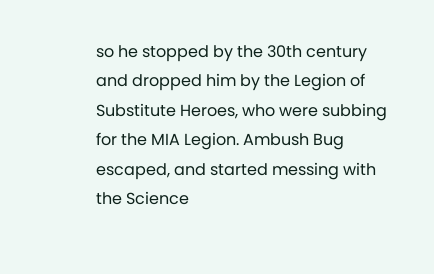so he stopped by the 30th century and dropped him by the Legion of Substitute Heroes, who were subbing for the MIA Legion. Ambush Bug escaped, and started messing with the Science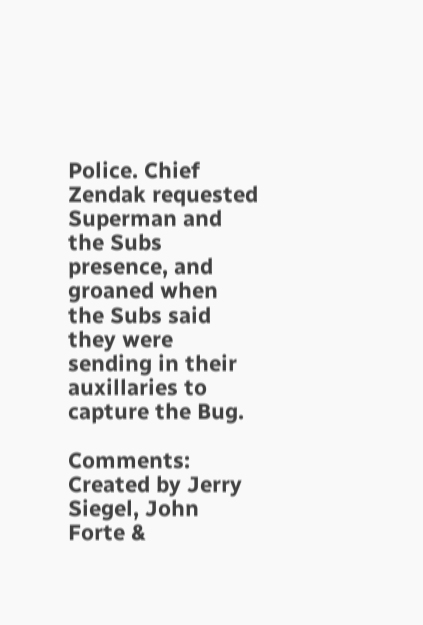Police. Chief Zendak requested Superman and the Subs presence, and groaned when the Subs said they were sending in their auxillaries to capture the Bug.

Comments: Created by Jerry Siegel, John Forte &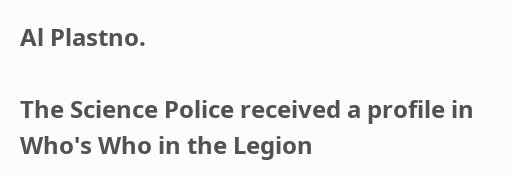Al Plastno.

The Science Police received a profile in Who's Who in the Legion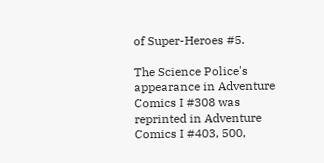of Super-Heroes #5.

The Science Police's appearance in Adventure Comics I #308 was reprinted in Adventure Comics I #403, 500,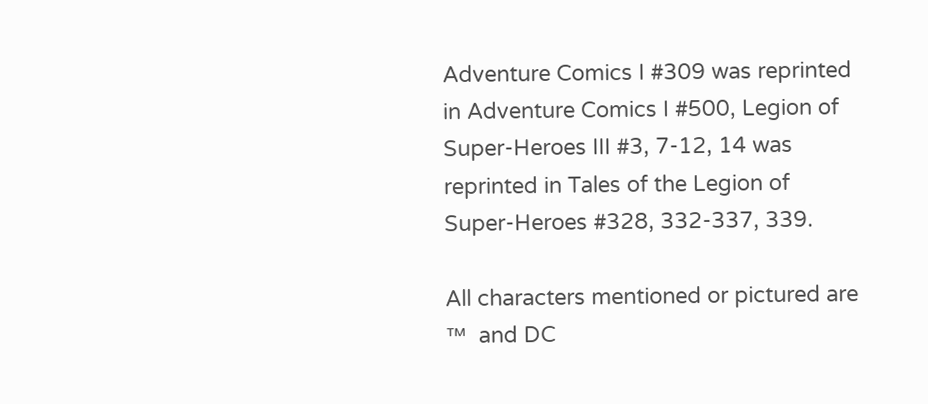Adventure Comics I #309 was reprinted in Adventure Comics I #500, Legion of Super-Heroes III #3, 7-12, 14 was reprinted in Tales of the Legion of Super-Heroes #328, 332-337, 339.

All characters mentioned or pictured are ™  and DC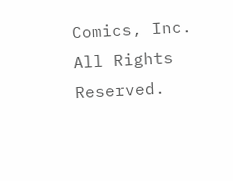Comics, Inc. All Rights Reserved.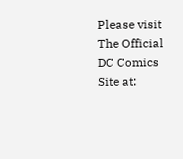Please visit The Official DC Comics Site at: